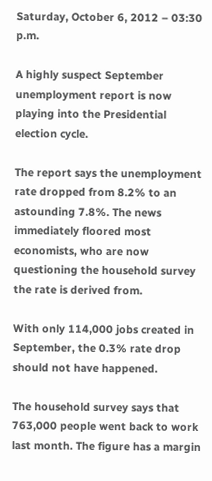Saturday, October 6, 2012 – 03:30 p.m.

A highly suspect September unemployment report is now playing into the Presidential election cycle.

The report says the unemployment rate dropped from 8.2% to an astounding 7.8%. The news immediately floored most economists, who are now questioning the household survey the rate is derived from.

With only 114,000 jobs created in September, the 0.3% rate drop should not have happened.

The household survey says that 763,000 people went back to work last month. The figure has a margin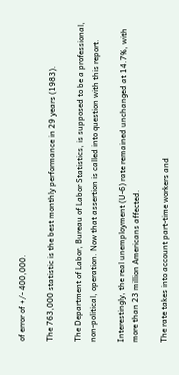of error of +/- 400,000.

The 763,000 statistic is the best monthly performance in 29 years (1983).

The Department of Labor, Bureau of Labor Statistics, is supposed to be a professional, non-political, operation. Now that assertion is called into question with this report.

Interestingly, the real unemployment (U-6) rate remained unchanged at 14.7%, with more than 23 million Americans affected.

The rate takes into account part-time workers and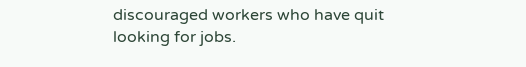discouraged workers who have quit looking for jobs.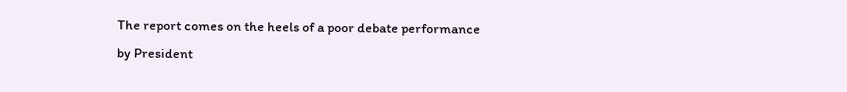The report comes on the heels of a poor debate performance by President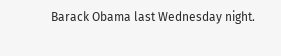Barack Obama last Wednesday night.